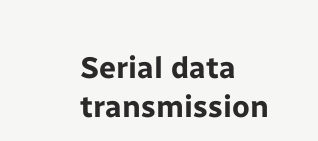Serial data transmission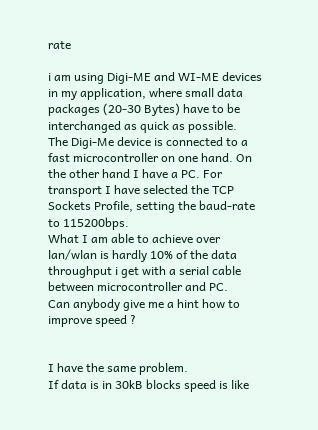rate

i am using Digi-ME and WI-ME devices in my application, where small data packages (20-30 Bytes) have to be interchanged as quick as possible.
The Digi-Me device is connected to a fast microcontroller on one hand. On the other hand I have a PC. For transport I have selected the TCP Sockets Profile, setting the baud-rate to 115200bps.
What I am able to achieve over lan/wlan is hardly 10% of the data throughput i get with a serial cable between microcontroller and PC.
Can anybody give me a hint how to improve speed ?


I have the same problem.
If data is in 30kB blocks speed is like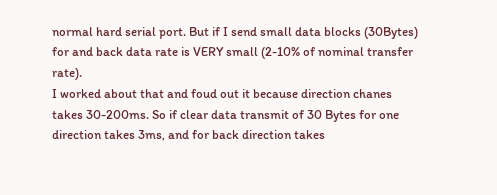normal hard serial port. But if I send small data blocks (30Bytes) for and back data rate is VERY small (2-10% of nominal transfer rate).
I worked about that and foud out it because direction chanes takes 30-200ms. So if clear data transmit of 30 Bytes for one direction takes 3ms, and for back direction takes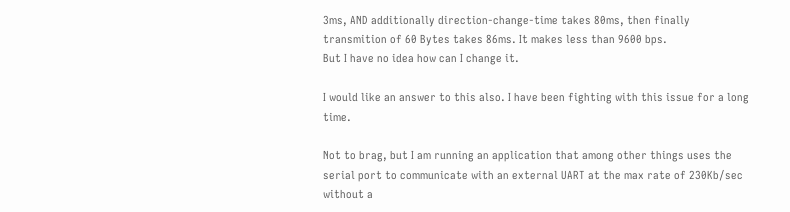3ms, AND additionally direction-change-time takes 80ms, then finally transmition of 60 Bytes takes 86ms. It makes less than 9600 bps.
But I have no idea how can I change it.

I would like an answer to this also. I have been fighting with this issue for a long time.

Not to brag, but I am running an application that among other things uses the serial port to communicate with an external UART at the max rate of 230Kb/sec without a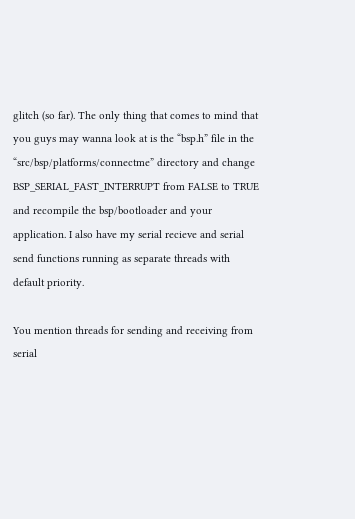glitch (so far). The only thing that comes to mind that you guys may wanna look at is the “bsp.h” file in the “src/bsp/platforms/connectme” directory and change BSP_SERIAL_FAST_INTERRUPT from FALSE to TRUE and recompile the bsp/bootloader and your application. I also have my serial recieve and serial send functions running as separate threads with default priority.

You mention threads for sending and receiving from serial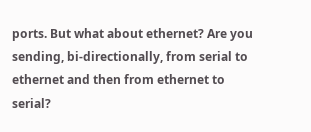ports. But what about ethernet? Are you sending, bi-directionally, from serial to ethernet and then from ethernet to serial?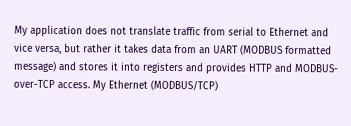My application does not translate traffic from serial to Ethernet and vice versa, but rather it takes data from an UART (MODBUS formatted message) and stores it into registers and provides HTTP and MODBUS-over-TCP access. My Ethernet (MODBUS/TCP)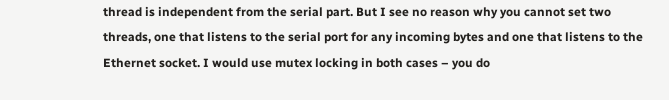thread is independent from the serial part. But I see no reason why you cannot set two threads, one that listens to the serial port for any incoming bytes and one that listens to the Ethernet socket. I would use mutex locking in both cases – you do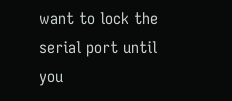want to lock the serial port until you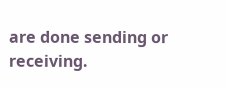are done sending or receiving.